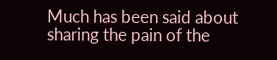Much has been said about sharing the pain of the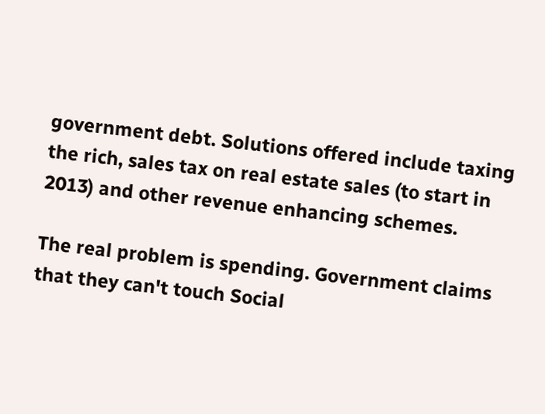government debt. Solutions offered include taxing the rich, sales tax on real estate sales (to start in 2013) and other revenue enhancing schemes.

The real problem is spending. Government claims that they can't touch Social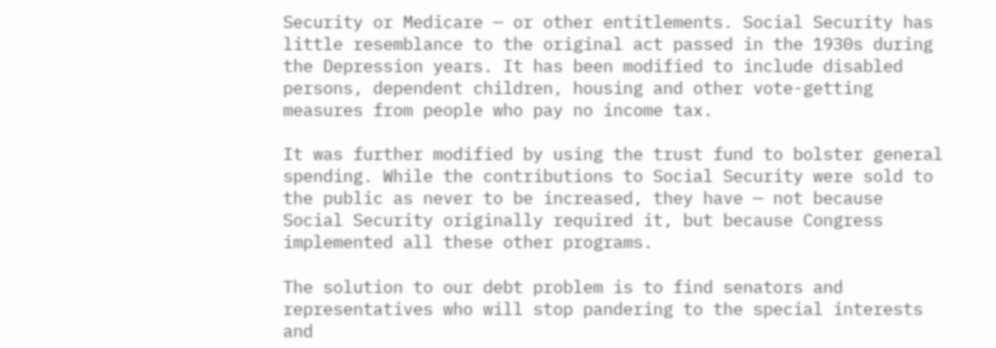Security or Medicare — or other entitlements. Social Security has little resemblance to the original act passed in the 1930s during the Depression years. It has been modified to include disabled persons, dependent children, housing and other vote-getting measures from people who pay no income tax.

It was further modified by using the trust fund to bolster general spending. While the contributions to Social Security were sold to the public as never to be increased, they have — not because Social Security originally required it, but because Congress implemented all these other programs.

The solution to our debt problem is to find senators and representatives who will stop pandering to the special interests and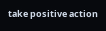take positive action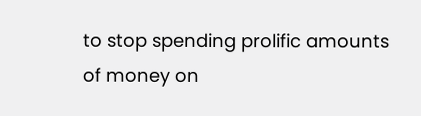to stop spending prolific amounts of money on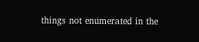things not enumerated in the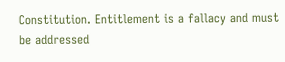Constitution. Entitlement is a fallacy and must be addressed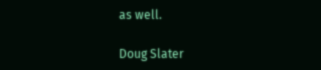as well.

Doug Slater